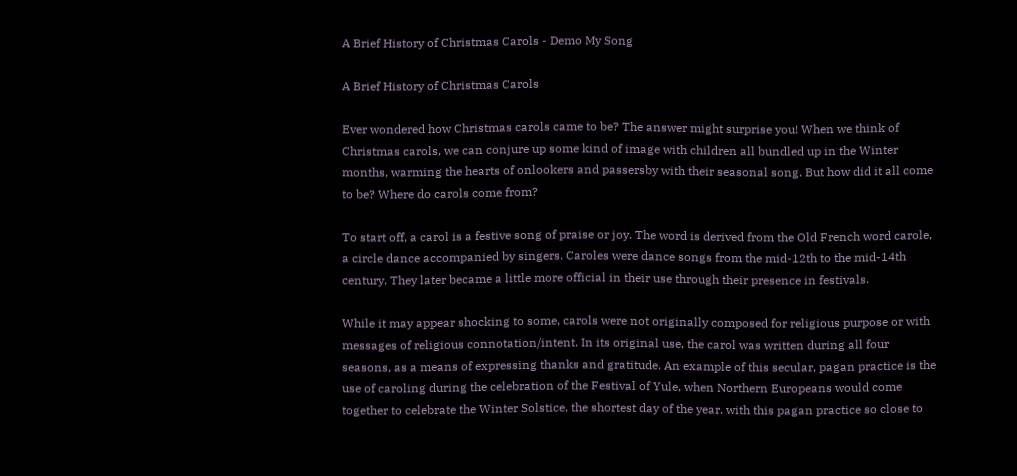A Brief History of Christmas Carols - Demo My Song

A Brief History of Christmas Carols

Ever wondered how Christmas carols came to be? The answer might surprise you! When we think of Christmas carols, we can conjure up some kind of image with children all bundled up in the Winter months, warming the hearts of onlookers and passersby with their seasonal song. But how did it all come to be? Where do carols come from?

To start off, a carol is a festive song of praise or joy. The word is derived from the Old French word carole, a circle dance accompanied by singers. Caroles were dance songs from the mid-12th to the mid-14th century. They later became a little more official in their use through their presence in festivals.

While it may appear shocking to some, carols were not originally composed for religious purpose or with messages of religious connotation/intent. In its original use, the carol was written during all four seasons, as a means of expressing thanks and gratitude. An example of this secular, pagan practice is the use of caroling during the celebration of the Festival of Yule, when Northern Europeans would come together to celebrate the Winter Solstice, the shortest day of the year. with this pagan practice so close to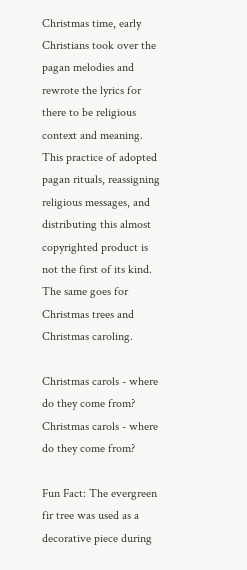Christmas time, early Christians took over the pagan melodies and rewrote the lyrics for there to be religious context and meaning. This practice of adopted pagan rituals, reassigning religious messages, and distributing this almost copyrighted product is not the first of its kind. The same goes for Christmas trees and Christmas caroling.

Christmas carols - where do they come from?
Christmas carols - where do they come from?

Fun Fact: The evergreen fir tree was used as a decorative piece during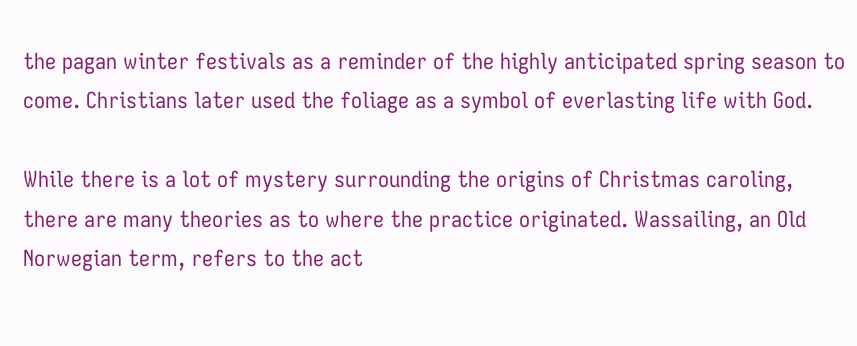the pagan winter festivals as a reminder of the highly anticipated spring season to come. Christians later used the foliage as a symbol of everlasting life with God.

While there is a lot of mystery surrounding the origins of Christmas caroling, there are many theories as to where the practice originated. Wassailing, an Old Norwegian term, refers to the act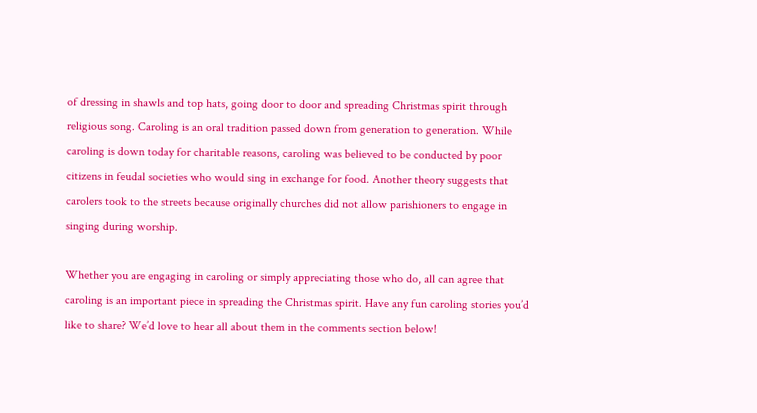of dressing in shawls and top hats, going door to door and spreading Christmas spirit through religious song. Caroling is an oral tradition passed down from generation to generation. While caroling is down today for charitable reasons, caroling was believed to be conducted by poor citizens in feudal societies who would sing in exchange for food. Another theory suggests that carolers took to the streets because originally churches did not allow parishioners to engage in singing during worship.

Whether you are engaging in caroling or simply appreciating those who do, all can agree that caroling is an important piece in spreading the Christmas spirit. Have any fun caroling stories you’d like to share? We’d love to hear all about them in the comments section below!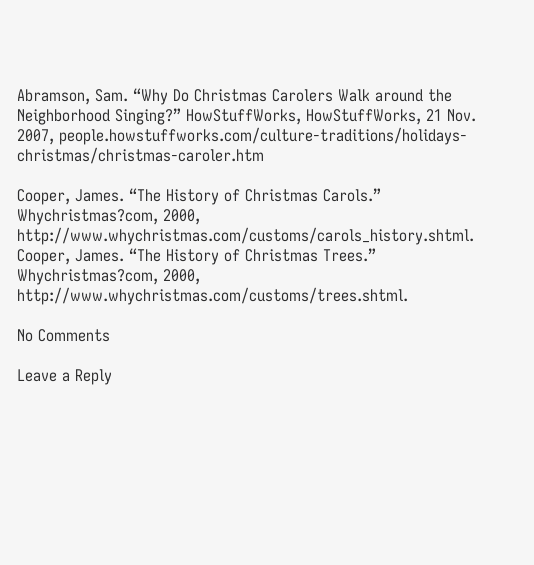Abramson, Sam. “Why Do Christmas Carolers Walk around the Neighborhood Singing?” HowStuffWorks, HowStuffWorks, 21 Nov. 2007, people.howstuffworks.com/culture-traditions/holidays-christmas/christmas-caroler.htm

Cooper, James. “The History of Christmas Carols.” Whychristmas?com, 2000, http://www.whychristmas.com/customs/carols_history.shtml. Cooper, James. “The History of Christmas Trees.” Whychristmas?com, 2000, http://www.whychristmas.com/customs/trees.shtml.

No Comments

Leave a Reply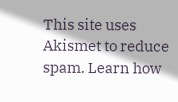This site uses Akismet to reduce spam. Learn how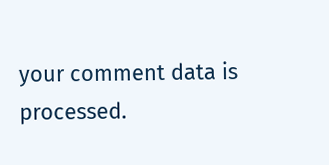your comment data is processed.